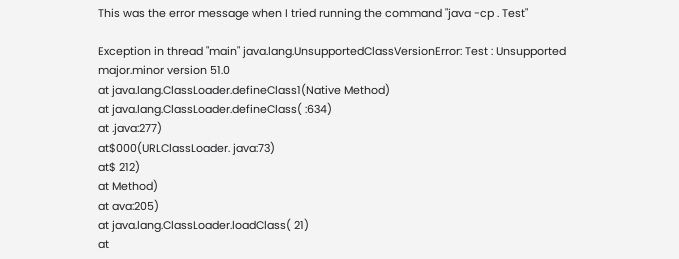This was the error message when I tried running the command "java -cp . Test"

Exception in thread "main" java.lang.UnsupportedClassVersionError: Test : Unsupported major.minor version 51.0
at java.lang.ClassLoader.defineClass1(Native Method)
at java.lang.ClassLoader.defineClass( :634)
at .java:277)
at$000(URLClassLoader. java:73)
at$ 212)
at Method)
at ava:205)
at java.lang.ClassLoader.loadClass( 21)
at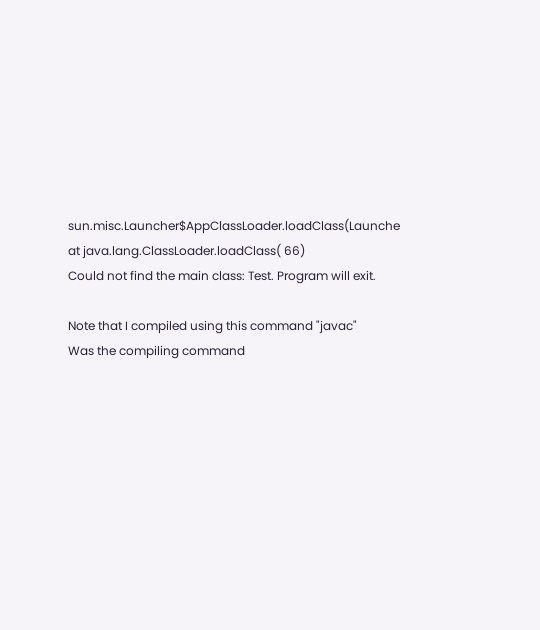sun.misc.Launcher$AppClassLoader.loadClass(Launche
at java.lang.ClassLoader.loadClass( 66)
Could not find the main class: Test. Program will exit.

Note that I compiled using this command "javac"
Was the compiling command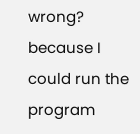wrong? because I could run the program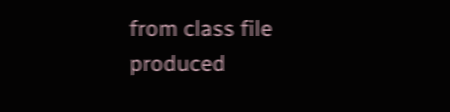from class file produced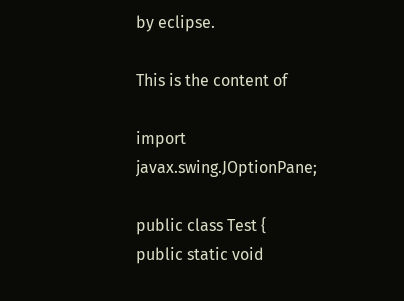by eclipse.

This is the content of

import javax.swing.JOptionPane;

public class Test {
public static void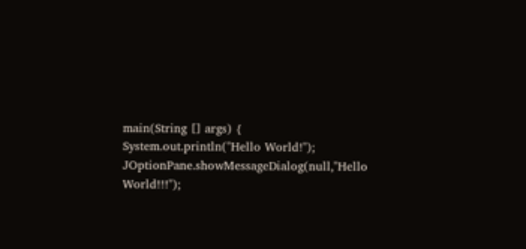main(String [] args) {
System.out.println("Hello World!");
JOptionPane.showMessageDialog(null,"Hello World!!!");